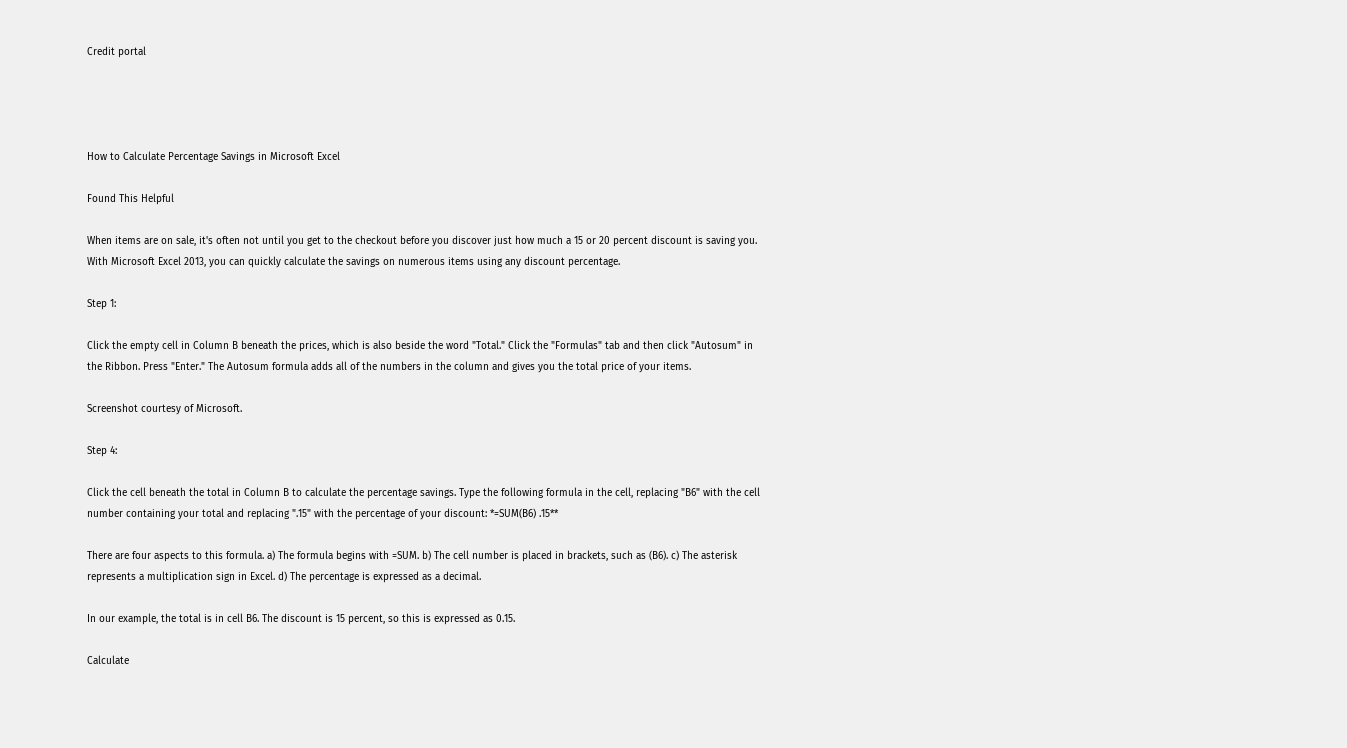Credit portal




How to Calculate Percentage Savings in Microsoft Excel

Found This Helpful

When items are on sale, it's often not until you get to the checkout before you discover just how much a 15 or 20 percent discount is saving you. With Microsoft Excel 2013, you can quickly calculate the savings on numerous items using any discount percentage.

Step 1:

Click the empty cell in Column B beneath the prices, which is also beside the word "Total." Click the "Formulas" tab and then click "Autosum" in the Ribbon. Press "Enter." The Autosum formula adds all of the numbers in the column and gives you the total price of your items.

Screenshot courtesy of Microsoft.

Step 4:

Click the cell beneath the total in Column B to calculate the percentage savings. Type the following formula in the cell, replacing "B6" with the cell number containing your total and replacing ".15" with the percentage of your discount: *=SUM(B6) .15**

There are four aspects to this formula. a) The formula begins with =SUM. b) The cell number is placed in brackets, such as (B6). c) The asterisk represents a multiplication sign in Excel. d) The percentage is expressed as a decimal.

In our example, the total is in cell B6. The discount is 15 percent, so this is expressed as 0.15.

Calculate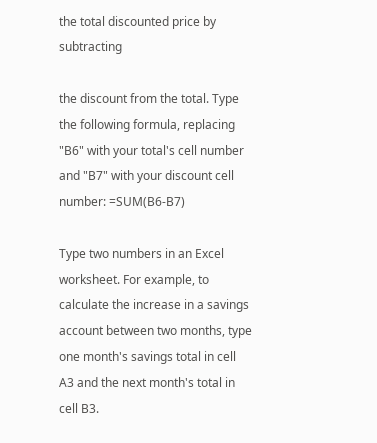the total discounted price by subtracting

the discount from the total. Type the following formula, replacing "B6" with your total's cell number and "B7" with your discount cell number: =SUM(B6-B7)

Type two numbers in an Excel worksheet. For example, to calculate the increase in a savings account between two months, type one month's savings total in cell A3 and the next month's total in cell B3.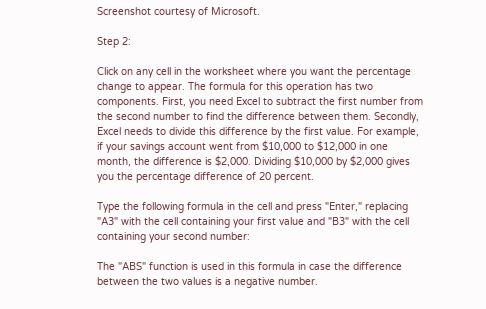Screenshot courtesy of Microsoft.

Step 2:

Click on any cell in the worksheet where you want the percentage change to appear. The formula for this operation has two components. First, you need Excel to subtract the first number from the second number to find the difference between them. Secondly, Excel needs to divide this difference by the first value. For example, if your savings account went from $10,000 to $12,000 in one month, the difference is $2,000. Dividing $10,000 by $2,000 gives you the percentage difference of 20 percent.

Type the following formula in the cell and press "Enter," replacing "A3" with the cell containing your first value and "B3" with the cell containing your second number:

The "ABS" function is used in this formula in case the difference between the two values is a negative number.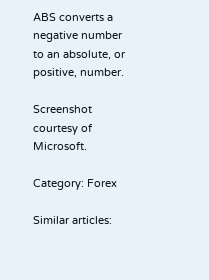ABS converts a negative number to an absolute, or positive, number.

Screenshot courtesy of Microsoft.

Category: Forex

Similar articles: